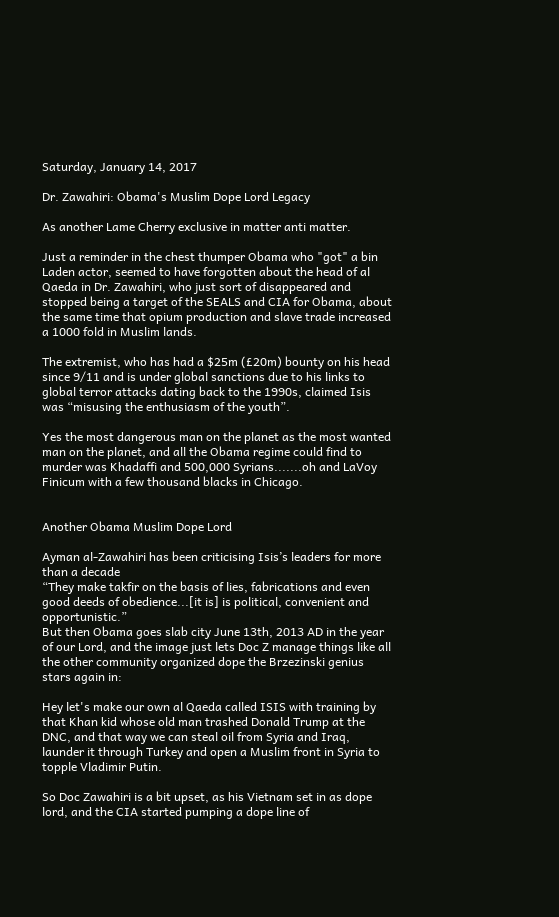Saturday, January 14, 2017

Dr. Zawahiri: Obama's Muslim Dope Lord Legacy

As another Lame Cherry exclusive in matter anti matter.

Just a reminder in the chest thumper Obama who "got" a bin Laden actor, seemed to have forgotten about the head of al Qaeda in Dr. Zawahiri, who just sort of disappeared and stopped being a target of the SEALS and CIA for Obama, about the same time that opium production and slave trade increased a 1000 fold in Muslim lands.

The extremist, who has had a $25m (£20m) bounty on his head since 9/11 and is under global sanctions due to his links to global terror attacks dating back to the 1990s, claimed Isis was “misusing the enthusiasm of the youth”.

Yes the most dangerous man on the planet as the most wanted man on the planet, and all the Obama regime could find to murder was Khadaffi and 500,000 Syrians.......oh and LaVoy Finicum with a few thousand blacks in Chicago.


Another Obama Muslim Dope Lord

Ayman al-Zawahiri has been criticising Isis’s leaders for more than a decade
“They make takfir on the basis of lies, fabrications and even good deeds of obedience...[it is] is political, convenient and opportunistic.”
But then Obama goes slab city June 13th, 2013 AD in the year of our Lord, and the image just lets Doc Z manage things like all the other community organized dope the Brzezinski genius stars again in:

Hey let's make our own al Qaeda called ISIS with training by that Khan kid whose old man trashed Donald Trump at the DNC, and that way we can steal oil from Syria and Iraq, launder it through Turkey and open a Muslim front in Syria to topple Vladimir Putin.

So Doc Zawahiri is a bit upset, as his Vietnam set in as dope lord, and the CIA started pumping a dope line of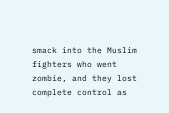smack into the Muslim fighters who went zombie, and they lost complete control as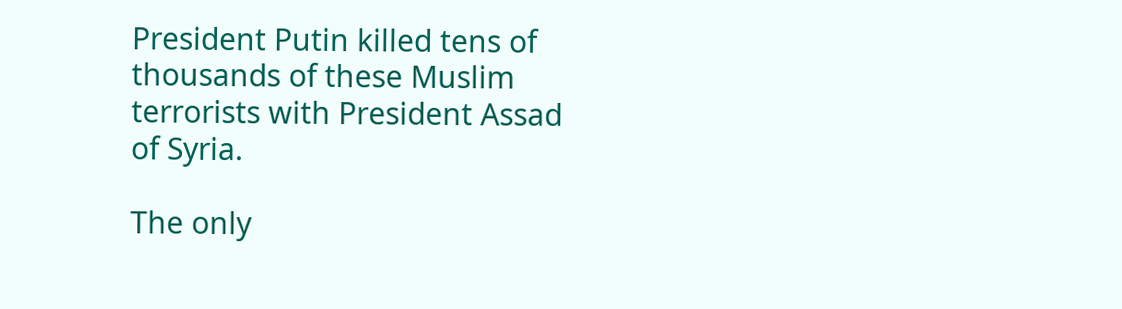President Putin killed tens of thousands of these Muslim terrorists with President Assad of Syria.

The only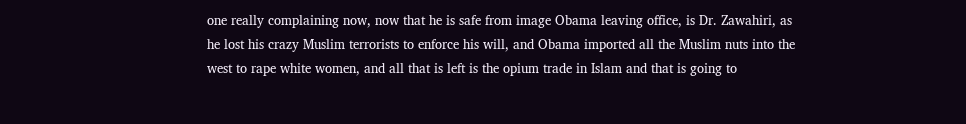one really complaining now, now that he is safe from image Obama leaving office, is Dr. Zawahiri, as he lost his crazy Muslim terrorists to enforce his will, and Obama imported all the Muslim nuts into the west to rape white women, and all that is left is the opium trade in Islam and that is going to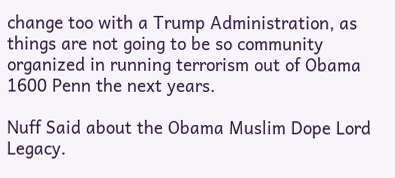change too with a Trump Administration, as things are not going to be so community organized in running terrorism out of Obama 1600 Penn the next years.

Nuff Said about the Obama Muslim Dope Lord Legacy.